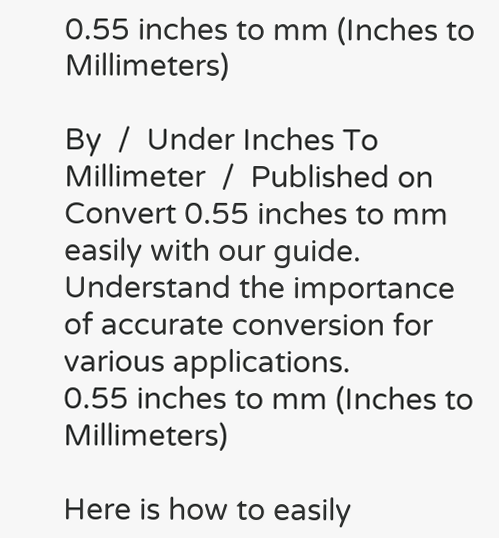0.55 inches to mm (Inches to Millimeters)

By  /  Under Inches To Millimeter  /  Published on
Convert 0.55 inches to mm easily with our guide. Understand the importance of accurate conversion for various applications.
0.55 inches to mm (Inches to Millimeters)

Here is how to easily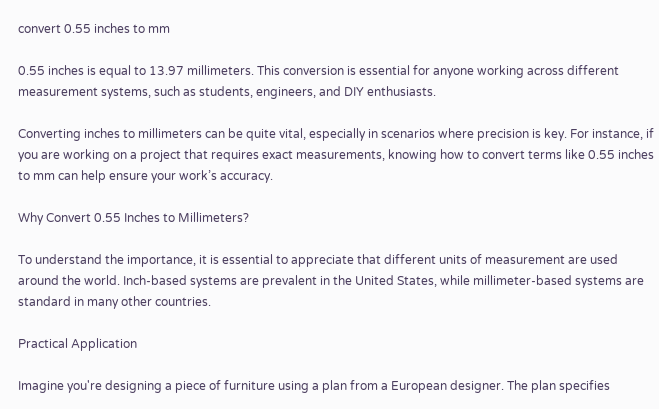convert 0.55 inches to mm

0.55 inches is equal to 13.97 millimeters. This conversion is essential for anyone working across different measurement systems, such as students, engineers, and DIY enthusiasts.

Converting inches to millimeters can be quite vital, especially in scenarios where precision is key. For instance, if you are working on a project that requires exact measurements, knowing how to convert terms like 0.55 inches to mm can help ensure your work’s accuracy.

Why Convert 0.55 Inches to Millimeters?

To understand the importance, it is essential to appreciate that different units of measurement are used around the world. Inch-based systems are prevalent in the United States, while millimeter-based systems are standard in many other countries.

Practical Application

Imagine you're designing a piece of furniture using a plan from a European designer. The plan specifies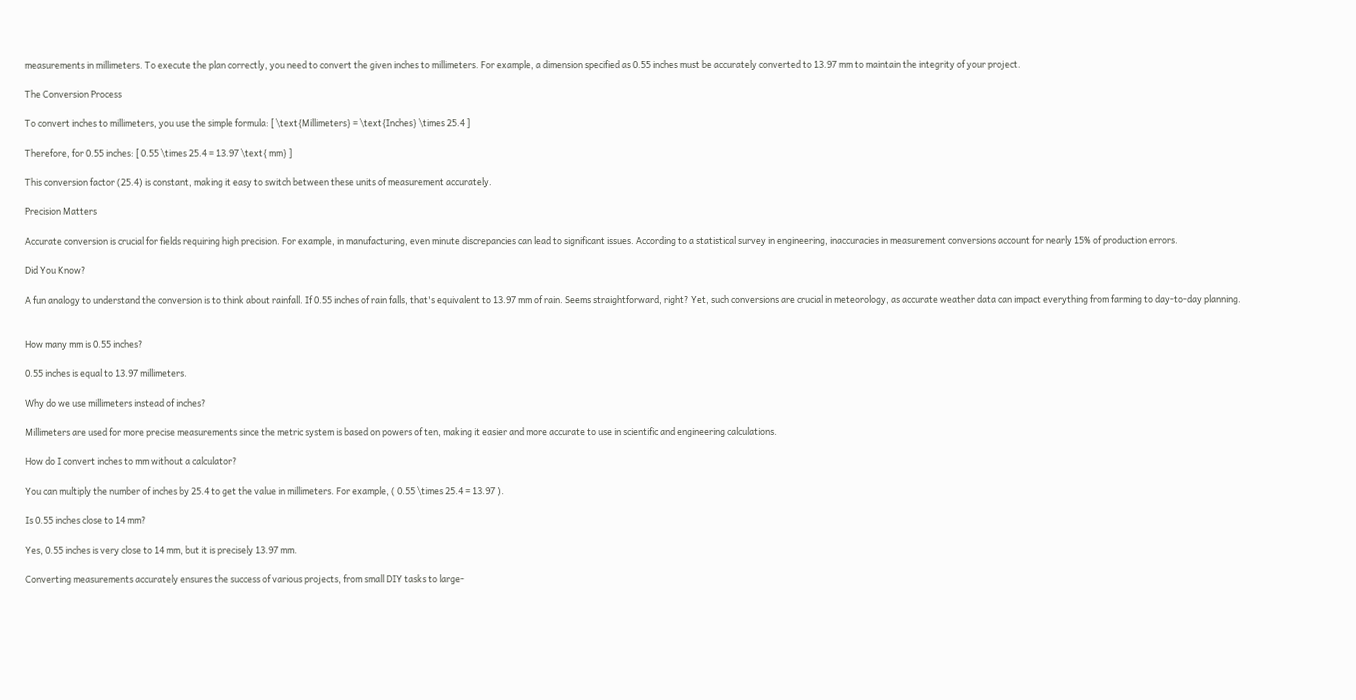measurements in millimeters. To execute the plan correctly, you need to convert the given inches to millimeters. For example, a dimension specified as 0.55 inches must be accurately converted to 13.97 mm to maintain the integrity of your project.

The Conversion Process

To convert inches to millimeters, you use the simple formula: [ \text{Millimeters} = \text{Inches} \times 25.4 ]

Therefore, for 0.55 inches: [ 0.55 \times 25.4 = 13.97 \text{ mm} ]

This conversion factor (25.4) is constant, making it easy to switch between these units of measurement accurately.

Precision Matters

Accurate conversion is crucial for fields requiring high precision. For example, in manufacturing, even minute discrepancies can lead to significant issues. According to a statistical survey in engineering, inaccuracies in measurement conversions account for nearly 15% of production errors.

Did You Know?

A fun analogy to understand the conversion is to think about rainfall. If 0.55 inches of rain falls, that's equivalent to 13.97 mm of rain. Seems straightforward, right? Yet, such conversions are crucial in meteorology, as accurate weather data can impact everything from farming to day-to-day planning.


How many mm is 0.55 inches?

0.55 inches is equal to 13.97 millimeters.

Why do we use millimeters instead of inches?

Millimeters are used for more precise measurements since the metric system is based on powers of ten, making it easier and more accurate to use in scientific and engineering calculations.

How do I convert inches to mm without a calculator?

You can multiply the number of inches by 25.4 to get the value in millimeters. For example, ( 0.55 \times 25.4 = 13.97 ).

Is 0.55 inches close to 14 mm?

Yes, 0.55 inches is very close to 14 mm, but it is precisely 13.97 mm.

Converting measurements accurately ensures the success of various projects, from small DIY tasks to large-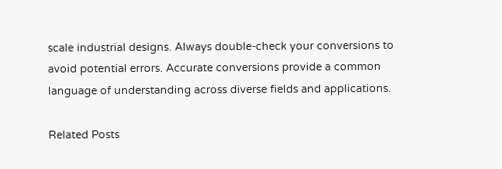scale industrial designs. Always double-check your conversions to avoid potential errors. Accurate conversions provide a common language of understanding across diverse fields and applications.

Related Posts